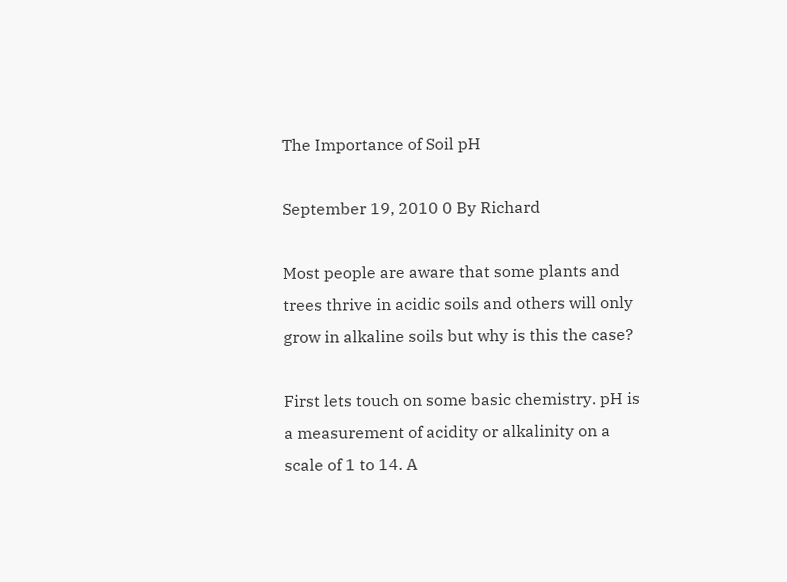The Importance of Soil pH

September 19, 2010 0 By Richard

Most people are aware that some plants and trees thrive in acidic soils and others will only grow in alkaline soils but why is this the case?

First lets touch on some basic chemistry. pH is a measurement of acidity or alkalinity on a scale of 1 to 14. A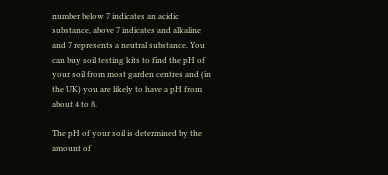number below 7 indicates an acidic substance, above 7 indicates and alkaline and 7 represents a neutral substance. You can buy soil testing kits to find the pH of your soil from most garden centres and (in the UK) you are likely to have a pH from about 4 to 8.

The pH of your soil is determined by the amount of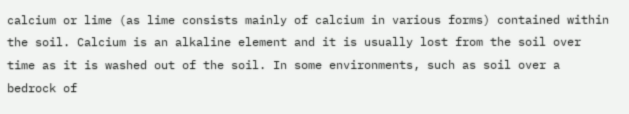calcium or lime (as lime consists mainly of calcium in various forms) contained within the soil. Calcium is an alkaline element and it is usually lost from the soil over time as it is washed out of the soil. In some environments, such as soil over a bedrock of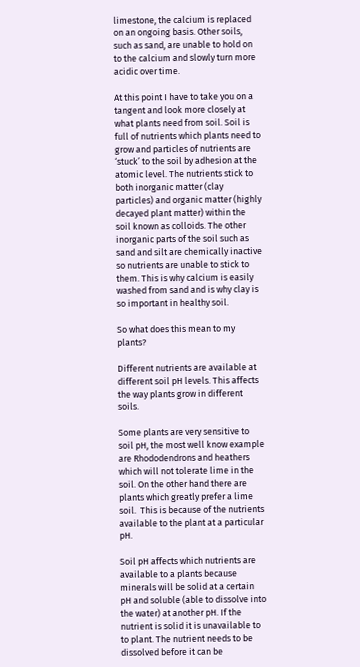limestone, the calcium is replaced on an ongoing basis. Other soils, such as sand, are unable to hold on to the calcium and slowly turn more acidic over time.

At this point I have to take you on a tangent and look more closely at what plants need from soil. Soil is full of nutrients which plants need to grow and particles of nutrients are ‘stuck’ to the soil by adhesion at the atomic level. The nutrients stick to both inorganic matter (clay particles) and organic matter (highly decayed plant matter) within the soil known as colloids. The other inorganic parts of the soil such as sand and silt are chemically inactive so nutrients are unable to stick to them. This is why calcium is easily washed from sand and is why clay is so important in healthy soil.

So what does this mean to my plants?

Different nutrients are available at different soil pH levels. This affects the way plants grow in different soils.

Some plants are very sensitive to soil pH, the most well know example are Rhododendrons and heathers which will not tolerate lime in the soil. On the other hand there are plants which greatly prefer a lime soil.  This is because of the nutrients available to the plant at a particular pH.

Soil pH affects which nutrients are available to a plants because minerals will be solid at a certain pH and soluble (able to dissolve into the water) at another pH. If the nutrient is solid it is unavailable to to plant. The nutrient needs to be dissolved before it can be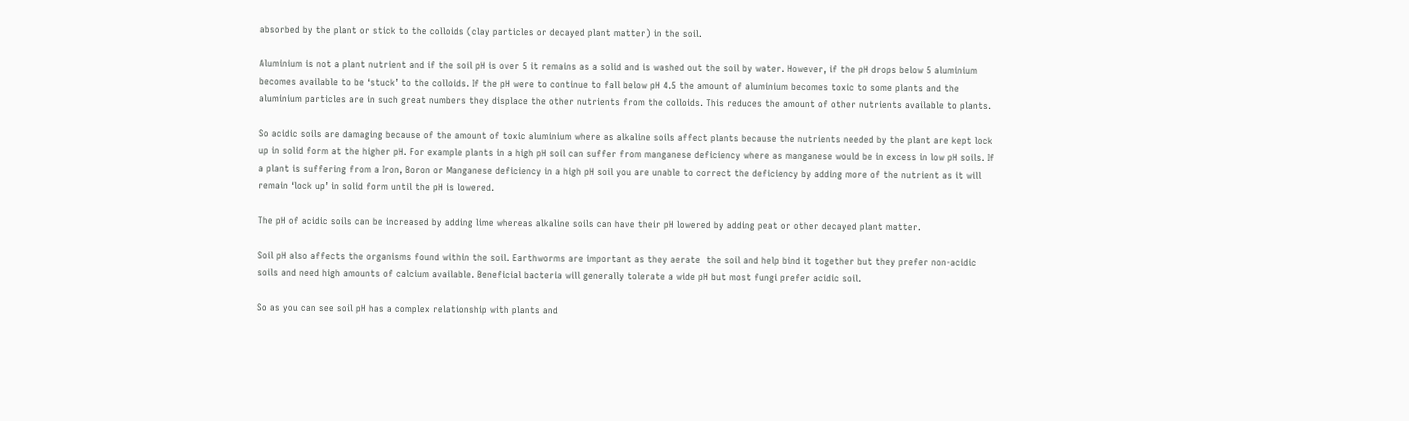absorbed by the plant or stick to the colloids (clay particles or decayed plant matter) in the soil.

Aluminium is not a plant nutrient and if the soil pH is over 5 it remains as a solid and is washed out the soil by water. However, if the pH drops below 5 aluminium becomes available to be ‘stuck’ to the colloids. If the pH were to continue to fall below pH 4.5 the amount of aluminium becomes toxic to some plants and the aluminium particles are in such great numbers they displace the other nutrients from the colloids. This reduces the amount of other nutrients available to plants.

So acidic soils are damaging because of the amount of toxic aluminium where as alkaline soils affect plants because the nutrients needed by the plant are kept lock up in solid form at the higher pH. For example plants in a high pH soil can suffer from manganese deficiency where as manganese would be in excess in low pH soils. If a plant is suffering from a Iron, Boron or Manganese deficiency in a high pH soil you are unable to correct the deficiency by adding more of the nutrient as it will remain ‘lock up’ in solid form until the pH is lowered.

The pH of acidic soils can be increased by adding lime whereas alkaline soils can have their pH lowered by adding peat or other decayed plant matter.

Soil pH also affects the organisms found within the soil. Earthworms are important as they aerate  the soil and help bind it together but they prefer non-acidic soils and need high amounts of calcium available. Beneficial bacteria will generally tolerate a wide pH but most fungi prefer acidic soil.

So as you can see soil pH has a complex relationship with plants and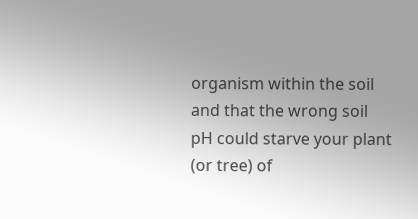organism within the soil and that the wrong soil pH could starve your plant (or tree) of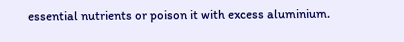essential nutrients or poison it with excess aluminium.